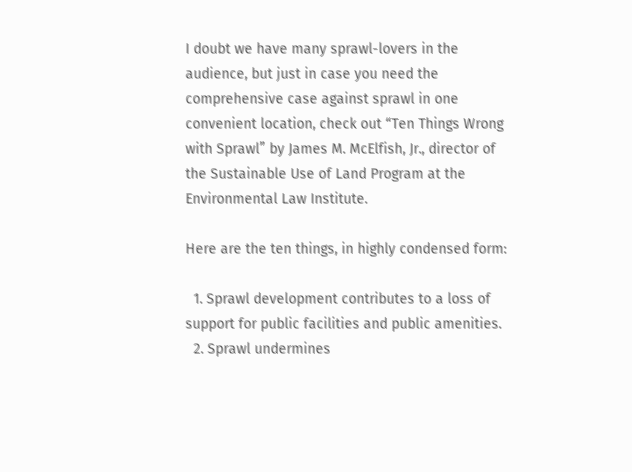I doubt we have many sprawl-lovers in the audience, but just in case you need the comprehensive case against sprawl in one convenient location, check out “Ten Things Wrong with Sprawl” by James M. McElfish, Jr., director of the Sustainable Use of Land Program at the Environmental Law Institute.

Here are the ten things, in highly condensed form:

  1. Sprawl development contributes to a loss of support for public facilities and public amenities.
  2. Sprawl undermines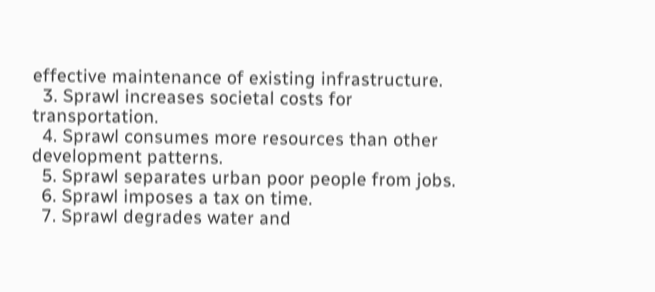effective maintenance of existing infrastructure.
  3. Sprawl increases societal costs for transportation.
  4. Sprawl consumes more resources than other development patterns.
  5. Sprawl separates urban poor people from jobs.
  6. Sprawl imposes a tax on time.
  7. Sprawl degrades water and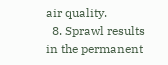air quality.
  8. Sprawl results in the permanent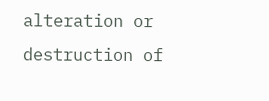alteration or destruction of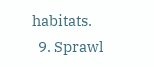habitats.
  9. Sprawl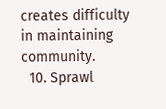creates difficulty in maintaining community.
  10. Sprawl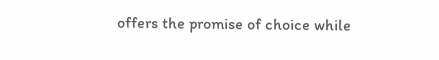offers the promise of choice while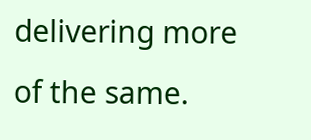delivering more of the same.